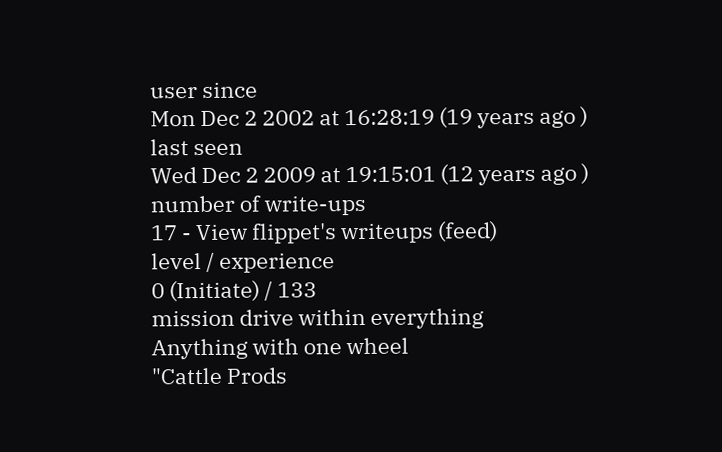user since
Mon Dec 2 2002 at 16:28:19 (19 years ago )
last seen
Wed Dec 2 2009 at 19:15:01 (12 years ago )
number of write-ups
17 - View flippet's writeups (feed)
level / experience
0 (Initiate) / 133
mission drive within everything
Anything with one wheel
"Cattle Prods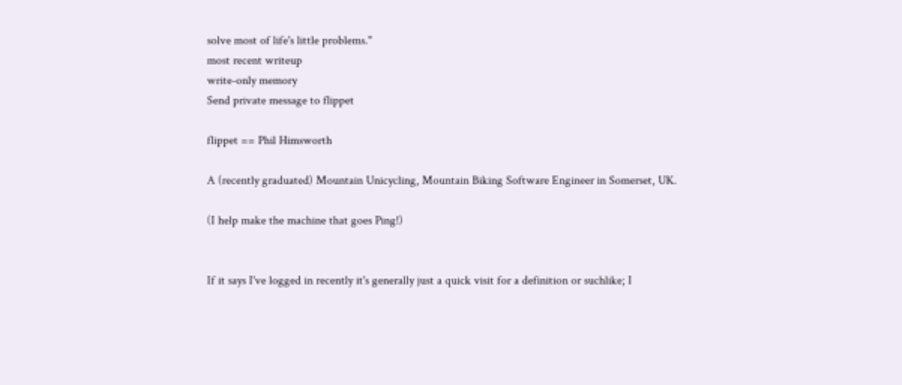solve most of life's little problems."
most recent writeup
write-only memory
Send private message to flippet

flippet == Phil Himsworth

A (recently graduated) Mountain Unicycling, Mountain Biking Software Engineer in Somerset, UK.

(I help make the machine that goes Ping!)


If it says I've logged in recently it's generally just a quick visit for a definition or suchlike; I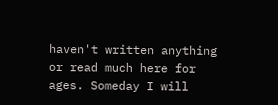haven't written anything or read much here for ages. Someday I will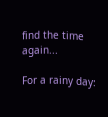find the time again...

For a rainy day: